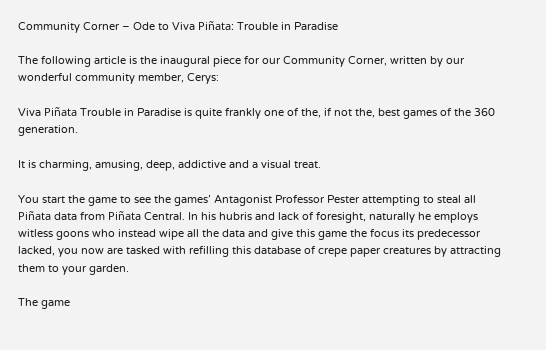Community Corner – Ode to Viva Piñata: Trouble in Paradise

The following article is the inaugural piece for our Community Corner, written by our wonderful community member, Cerys:

Viva Piñata Trouble in Paradise is quite frankly one of the, if not the, best games of the 360 generation.

It is charming, amusing, deep, addictive and a visual treat.

You start the game to see the games’ Antagonist Professor Pester attempting to steal all Piñata data from Piñata Central. In his hubris and lack of foresight, naturally he employs witless goons who instead wipe all the data and give this game the focus its predecessor lacked, you now are tasked with refilling this database of crepe paper creatures by attracting them to your garden.

The game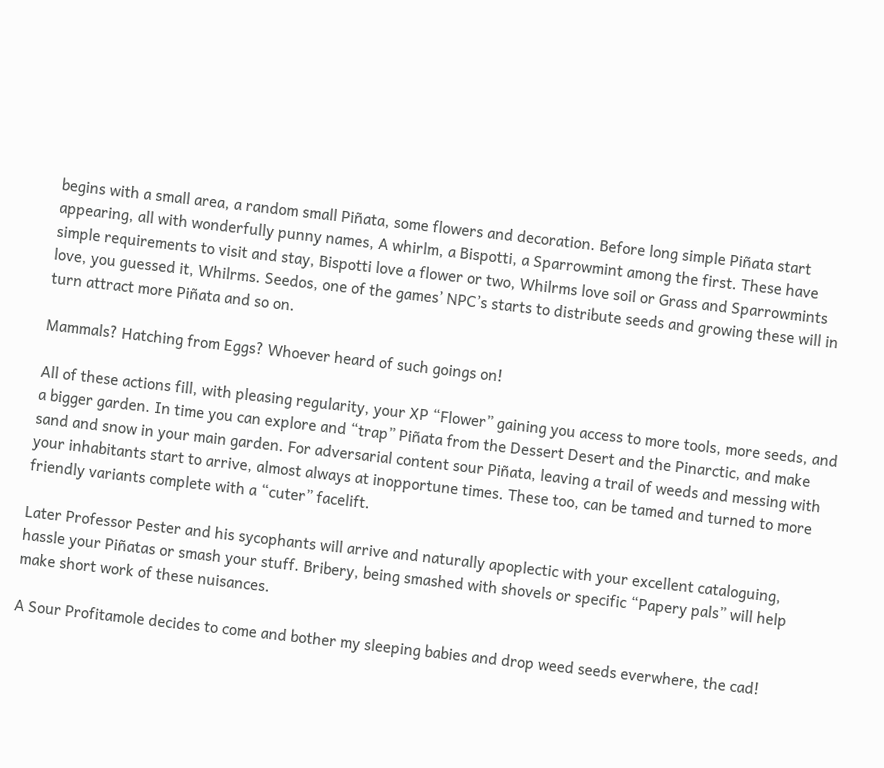begins with a small area, a random small Piñata, some flowers and decoration. Before long simple Piñata start appearing, all with wonderfully punny names, A whirlm, a Bispotti, a Sparrowmint among the first. These have simple requirements to visit and stay, Bispotti love a flower or two, Whilrms love soil or Grass and Sparrowmints love, you guessed it, Whilrms. Seedos, one of the games’ NPC’s starts to distribute seeds and growing these will in turn attract more Piñata and so on.

Mammals? Hatching from Eggs? Whoever heard of such goings on!

All of these actions fill, with pleasing regularity, your XP “Flower” gaining you access to more tools, more seeds, and a bigger garden. In time you can explore and “trap” Piñata from the Dessert Desert and the Pinarctic, and make sand and snow in your main garden. For adversarial content sour Piñata, leaving a trail of weeds and messing with your inhabitants start to arrive, almost always at inopportune times. These too, can be tamed and turned to more friendly variants complete with a “cuter” facelift.

Later Professor Pester and his sycophants will arrive and naturally apoplectic with your excellent cataloguing, hassle your Piñatas or smash your stuff. Bribery, being smashed with shovels or specific “Papery pals” will help make short work of these nuisances.

A Sour Profitamole decides to come and bother my sleeping babies and drop weed seeds everwhere, the cad!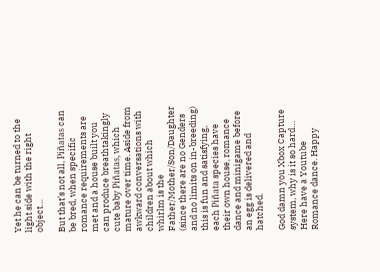Yet he can be turned to the light side with the right object…

But that’s not all, Piñatas can be bred, when specific romance requirements are met and a house built you can produce breathtakingly cute baby Piñatas, which mature over time. Aside from awkward conversations with children about which whirlm is the Father/Mother/Son/Daughter (since there are no Genders and no limits on in-breeding) this is fun and satisfying, each Piñata species have their own house, romance dance and minigame before an egg is delivered and hatched.

God damn you Xbox Capture system, why is it so hard… Here have a Youtube Romance dance. Happy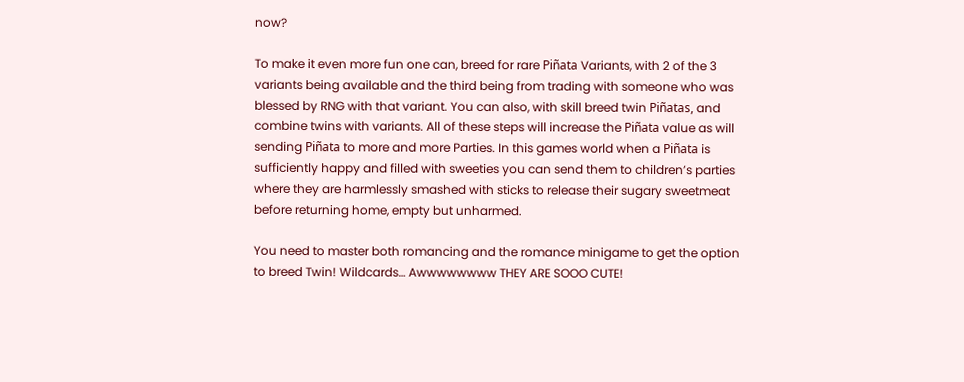now?

To make it even more fun one can, breed for rare Piñata Variants, with 2 of the 3 variants being available and the third being from trading with someone who was blessed by RNG with that variant. You can also, with skill breed twin Piñatas, and combine twins with variants. All of these steps will increase the Piñata value as will sending Piñata to more and more Parties. In this games world when a Piñata is sufficiently happy and filled with sweeties you can send them to children’s parties where they are harmlessly smashed with sticks to release their sugary sweetmeat before returning home, empty but unharmed.

You need to master both romancing and the romance minigame to get the option to breed Twin! Wildcards… Awwwwwwww THEY ARE SOOO CUTE!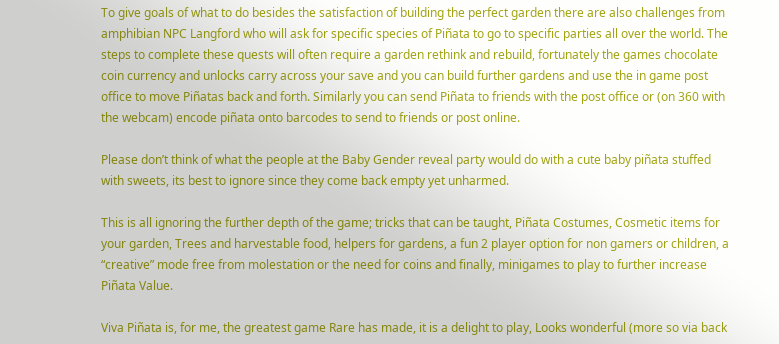To give goals of what to do besides the satisfaction of building the perfect garden there are also challenges from amphibian NPC Langford who will ask for specific species of Piñata to go to specific parties all over the world. The steps to complete these quests will often require a garden rethink and rebuild, fortunately the games chocolate coin currency and unlocks carry across your save and you can build further gardens and use the in game post office to move Piñatas back and forth. Similarly you can send Piñata to friends with the post office or (on 360 with the webcam) encode piñata onto barcodes to send to friends or post online.

Please don’t think of what the people at the Baby Gender reveal party would do with a cute baby piñata stuffed with sweets, its best to ignore since they come back empty yet unharmed.

This is all ignoring the further depth of the game; tricks that can be taught, Piñata Costumes, Cosmetic items for your garden, Trees and harvestable food, helpers for gardens, a fun 2 player option for non gamers or children, a “creative” mode free from molestation or the need for coins and finally, minigames to play to further increase Piñata Value.

Viva Piñata is, for me, the greatest game Rare has made, it is a delight to play, Looks wonderful (more so via back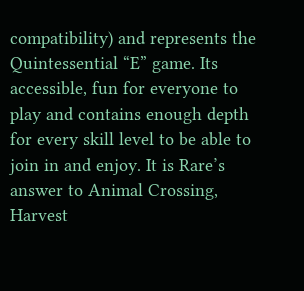compatibility) and represents the Quintessential “E” game. Its accessible, fun for everyone to play and contains enough depth for every skill level to be able to join in and enjoy. It is Rare’s answer to Animal Crossing, Harvest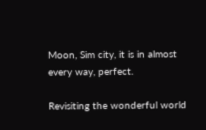Moon, Sim city, it is in almost every way, perfect.

Revisiting the wonderful world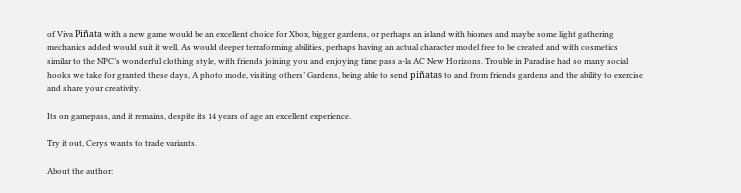of Viva Piñata with a new game would be an excellent choice for Xbox, bigger gardens, or perhaps an island with biomes and maybe some light gathering mechanics added would suit it well. As would deeper terraforming abilities, perhaps having an actual character model free to be created and with cosmetics similar to the NPC’s wonderful clothing style, with friends joining you and enjoying time pass a-la AC New Horizons. Trouble in Paradise had so many social hooks we take for granted these days, A photo mode, visiting others’ Gardens, being able to send piñatas to and from friends gardens and the ability to exercise and share your creativity.

Its on gamepass, and it remains, despite its 14 years of age an excellent experience.

Try it out, Cerys wants to trade variants.

About the author: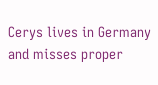Cerys lives in Germany and misses proper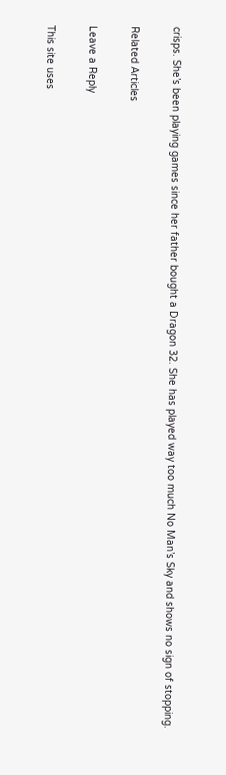crisps. She’s been playing games since her father bought a Dragon 32. She has played way too much No Man’s Sky and shows no sign of stopping.

Related Articles

Leave a Reply

This site uses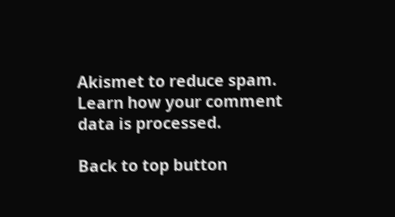Akismet to reduce spam. Learn how your comment data is processed.

Back to top button